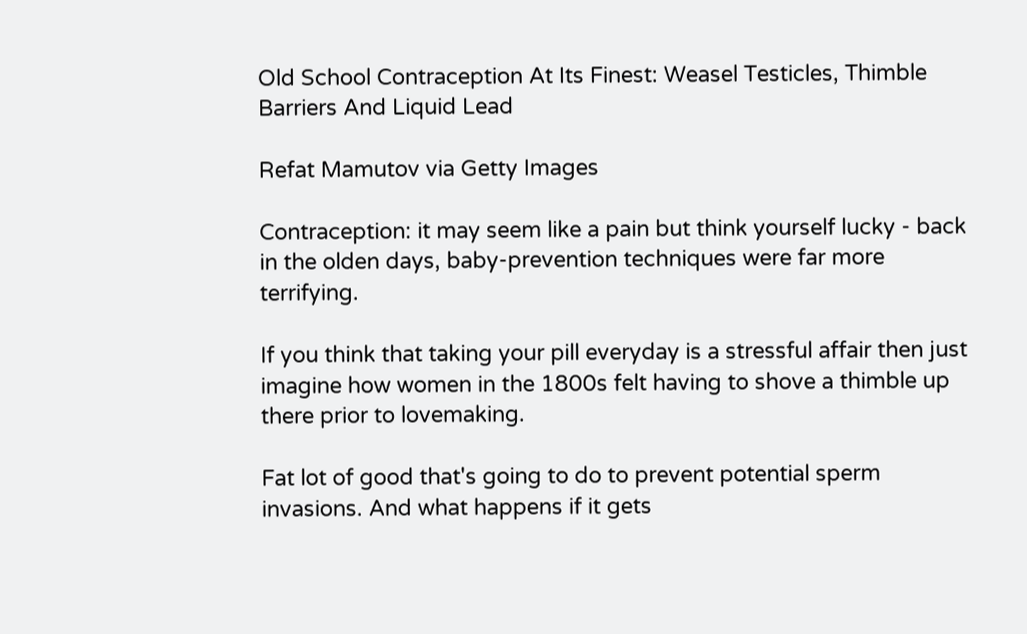Old School Contraception At Its Finest: Weasel Testicles, Thimble Barriers And Liquid Lead

Refat Mamutov via Getty Images

Contraception: it may seem like a pain but think yourself lucky - back in the olden days, baby-prevention techniques were far more terrifying.

If you think that taking your pill everyday is a stressful affair then just imagine how women in the 1800s felt having to shove a thimble up there prior to lovemaking.

Fat lot of good that's going to do to prevent potential sperm invasions. And what happens if it gets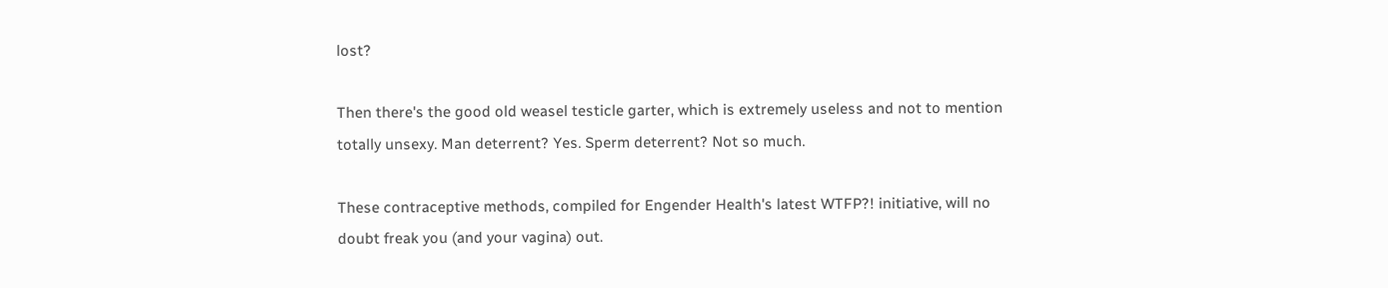lost?

Then there's the good old weasel testicle garter, which is extremely useless and not to mention totally unsexy. Man deterrent? Yes. Sperm deterrent? Not so much.

These contraceptive methods, compiled for Engender Health's latest WTFP?! initiative, will no doubt freak you (and your vagina) out.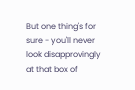But one thing's for sure - you'll never look disapprovingly at that box of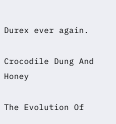Durex ever again.

Crocodile Dung And Honey

The Evolution Of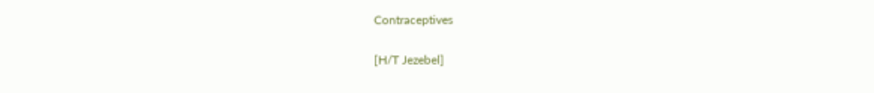Contraceptives

[H/T Jezebel]